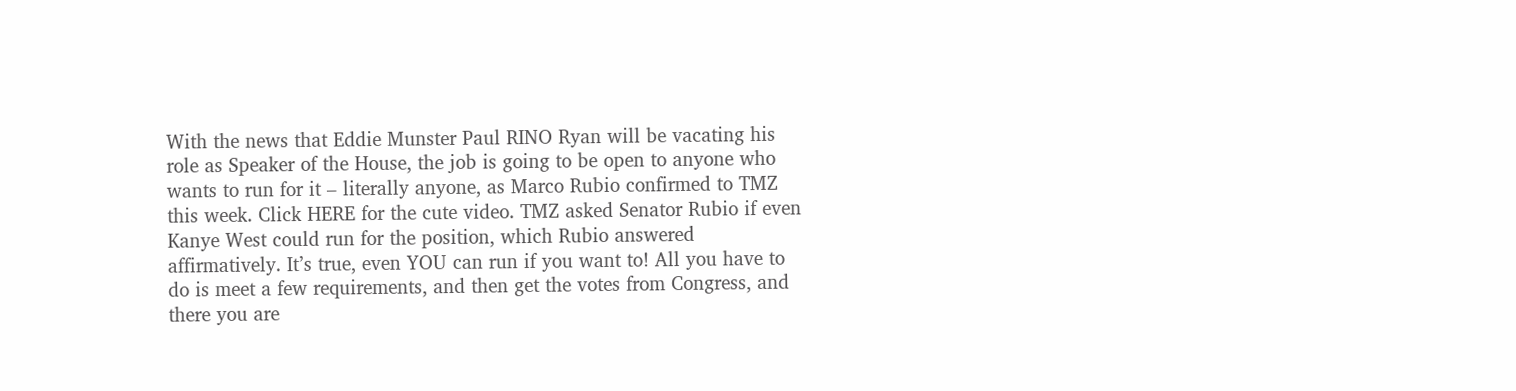With the news that Eddie Munster Paul RINO Ryan will be vacating his role as Speaker of the House, the job is going to be open to anyone who wants to run for it – literally anyone, as Marco Rubio confirmed to TMZ this week. Click HERE for the cute video. TMZ asked Senator Rubio if even Kanye West could run for the position, which Rubio answered affirmatively. It’s true, even YOU can run if you want to! All you have to do is meet a few requirements, and then get the votes from Congress, and there you are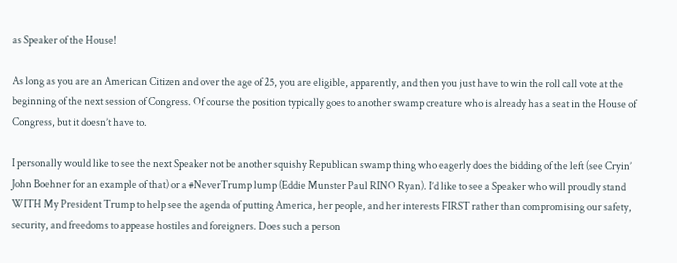as Speaker of the House!

As long as you are an American Citizen and over the age of 25, you are eligible, apparently, and then you just have to win the roll call vote at the beginning of the next session of Congress. Of course the position typically goes to another swamp creature who is already has a seat in the House of Congress, but it doesn’t have to.

I personally would like to see the next Speaker not be another squishy Republican swamp thing who eagerly does the bidding of the left (see Cryin’ John Boehner for an example of that) or a #NeverTrump lump (Eddie Munster Paul RINO Ryan). I’d like to see a Speaker who will proudly stand WITH My President Trump to help see the agenda of putting America, her people, and her interests FIRST rather than compromising our safety, security, and freedoms to appease hostiles and foreigners. Does such a person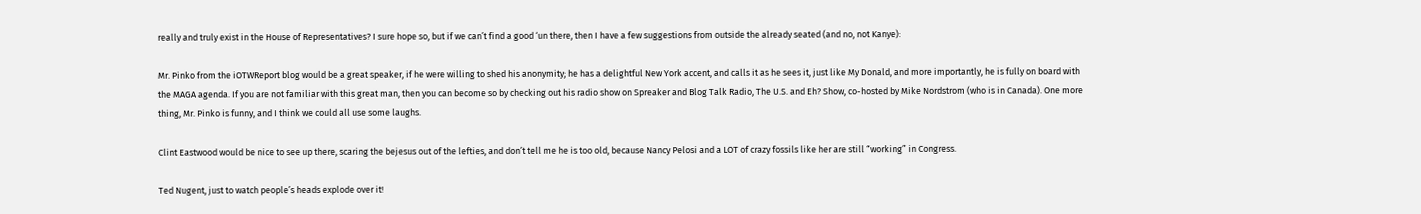really and truly exist in the House of Representatives? I sure hope so, but if we can’t find a good ‘un there, then I have a few suggestions from outside the already seated (and no, not Kanye):

Mr. Pinko from the iOTWReport blog would be a great speaker, if he were willing to shed his anonymity; he has a delightful New York accent, and calls it as he sees it, just like My Donald, and more importantly, he is fully on board with the MAGA agenda. If you are not familiar with this great man, then you can become so by checking out his radio show on Spreaker and Blog Talk Radio, The U.S. and Eh? Show, co-hosted by Mike Nordstrom (who is in Canada). One more thing, Mr. Pinko is funny, and I think we could all use some laughs.

Clint Eastwood would be nice to see up there, scaring the bejesus out of the lefties, and don’t tell me he is too old, because Nancy Pelosi and a LOT of crazy fossils like her are still “working” in Congress.

Ted Nugent, just to watch people’s heads explode over it!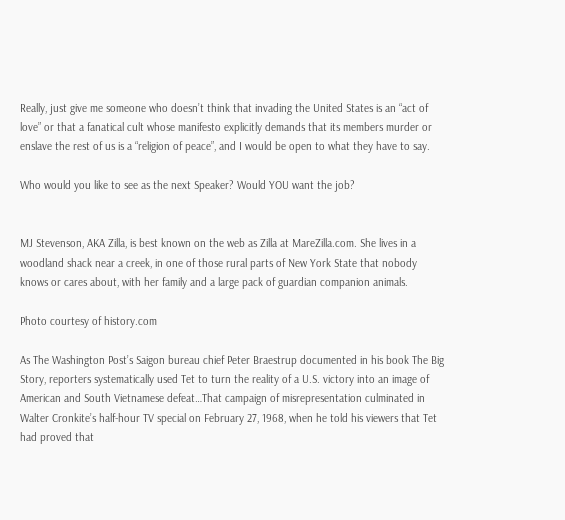Really, just give me someone who doesn’t think that invading the United States is an “act of love” or that a fanatical cult whose manifesto explicitly demands that its members murder or enslave the rest of us is a “religion of peace”, and I would be open to what they have to say.

Who would you like to see as the next Speaker? Would YOU want the job?


MJ Stevenson, AKA Zilla, is best known on the web as Zilla at MareZilla.com. She lives in a woodland shack near a creek, in one of those rural parts of New York State that nobody knows or cares about, with her family and a large pack of guardian companion animals.

Photo courtesy of history.com

As The Washington Post’s Saigon bureau chief Peter Braestrup documented in his book The Big Story, reporters systematically used Tet to turn the reality of a U.S. victory into an image of American and South Vietnamese defeat…That campaign of misrepresentation culminated in Walter Cronkite’s half-hour TV special on February 27, 1968, when he told his viewers that Tet had proved that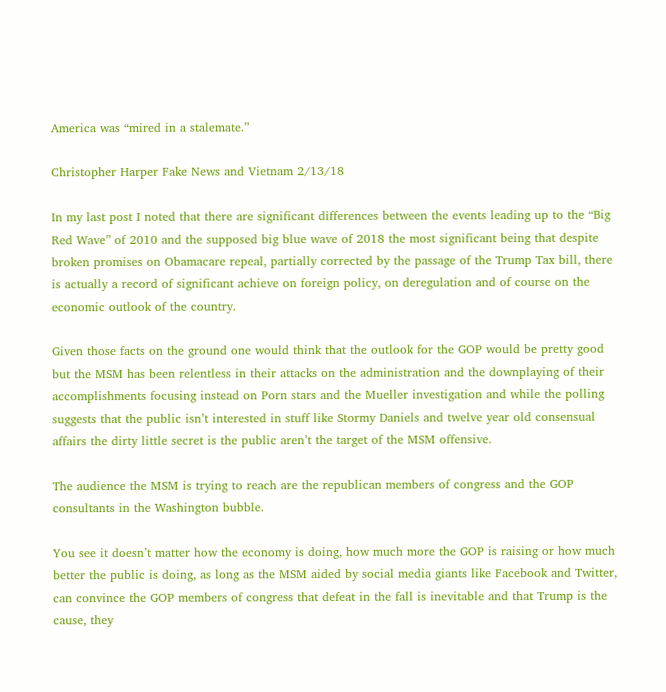America was “mired in a stalemate.”

Christopher Harper Fake News and Vietnam 2/13/18

In my last post I noted that there are significant differences between the events leading up to the “Big Red Wave” of 2010 and the supposed big blue wave of 2018 the most significant being that despite broken promises on Obamacare repeal, partially corrected by the passage of the Trump Tax bill, there is actually a record of significant achieve on foreign policy, on deregulation and of course on the economic outlook of the country.

Given those facts on the ground one would think that the outlook for the GOP would be pretty good but the MSM has been relentless in their attacks on the administration and the downplaying of their accomplishments focusing instead on Porn stars and the Mueller investigation and while the polling suggests that the public isn’t interested in stuff like Stormy Daniels and twelve year old consensual affairs the dirty little secret is the public aren’t the target of the MSM offensive.

The audience the MSM is trying to reach are the republican members of congress and the GOP consultants in the Washington bubble.

You see it doesn’t matter how the economy is doing, how much more the GOP is raising or how much better the public is doing, as long as the MSM aided by social media giants like Facebook and Twitter, can convince the GOP members of congress that defeat in the fall is inevitable and that Trump is the cause, they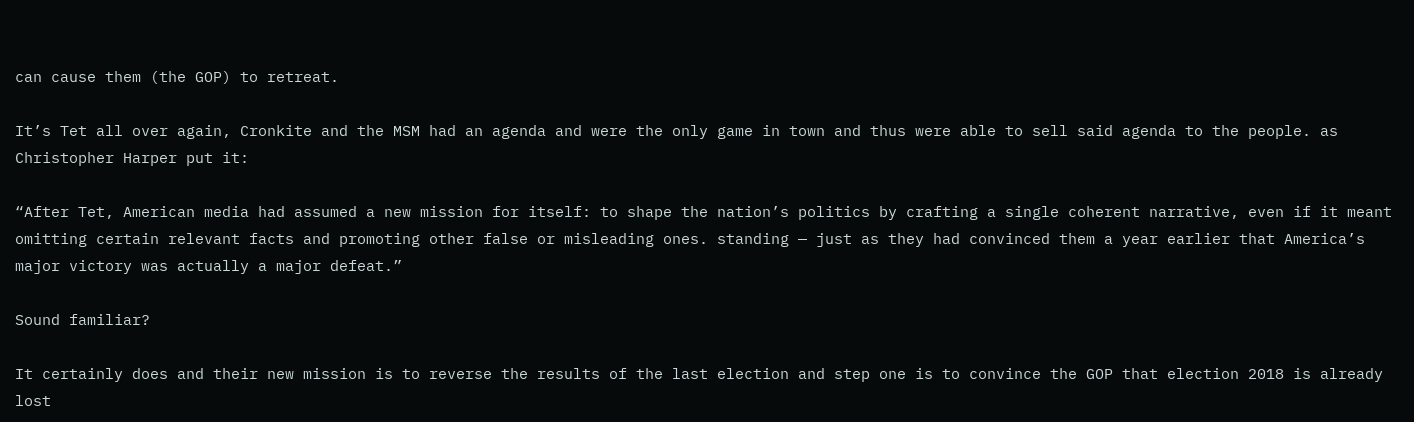can cause them (the GOP) to retreat.

It’s Tet all over again, Cronkite and the MSM had an agenda and were the only game in town and thus were able to sell said agenda to the people. as Christopher Harper put it:

“After Tet, American media had assumed a new mission for itself: to shape the nation’s politics by crafting a single coherent narrative, even if it meant omitting certain relevant facts and promoting other false or misleading ones. standing — just as they had convinced them a year earlier that America’s major victory was actually a major defeat.”

Sound familiar?

It certainly does and their new mission is to reverse the results of the last election and step one is to convince the GOP that election 2018 is already lost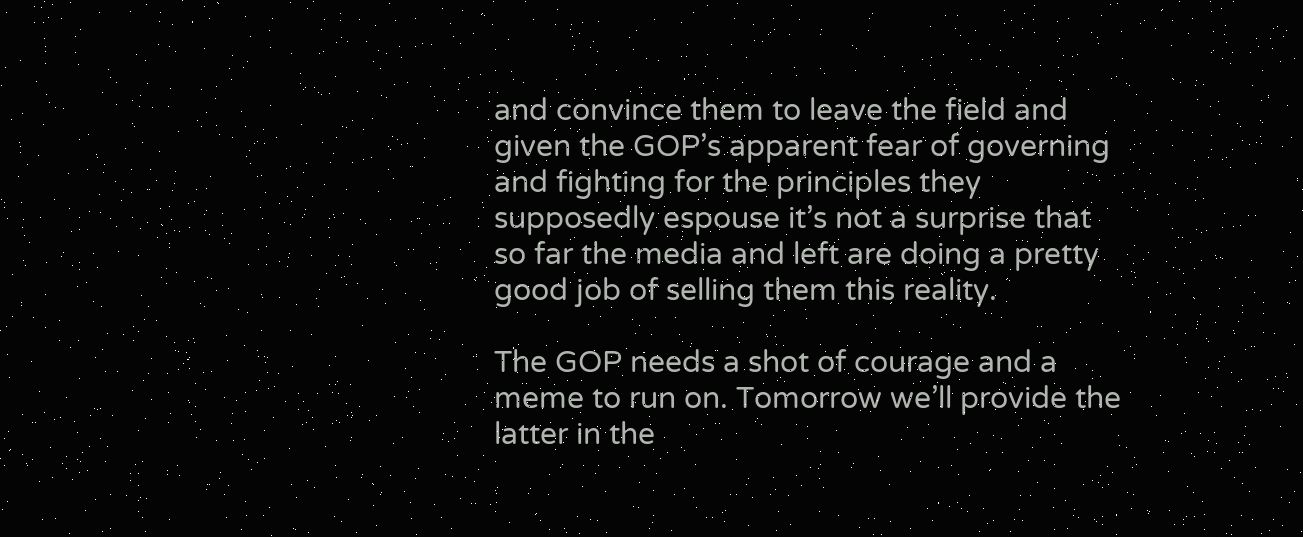and convince them to leave the field and given the GOP’s apparent fear of governing and fighting for the principles they supposedly espouse it’s not a surprise that so far the media and left are doing a pretty good job of selling them this reality.

The GOP needs a shot of courage and a meme to run on. Tomorrow we’ll provide the latter in the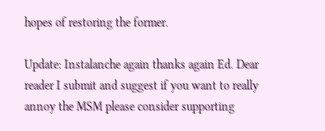hopes of restoring the former.

Update: Instalanche again thanks again Ed. Dear reader I submit and suggest if you want to really annoy the MSM please consider supporting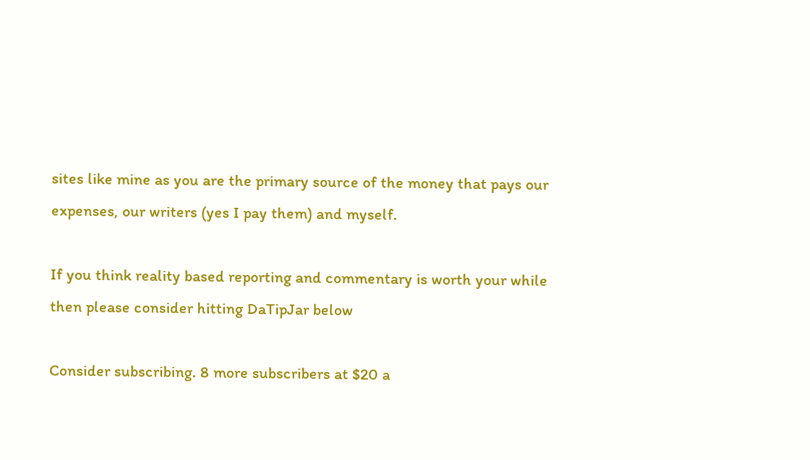sites like mine as you are the primary source of the money that pays our expenses, our writers (yes I pay them) and myself.

If you think reality based reporting and commentary is worth your while then please consider hitting DaTipJar below

Consider subscribing. 8 more subscribers at $20 a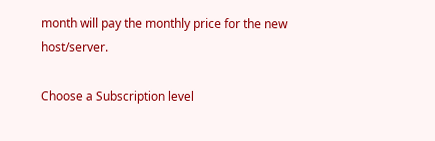month will pay the monthly price for the new host/server.

Choose a Subscription level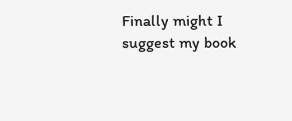Finally might I suggest my book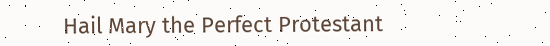Hail Mary the Perfect Protestant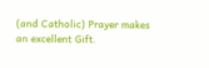(and Catholic) Prayer makes an excellent Gift.